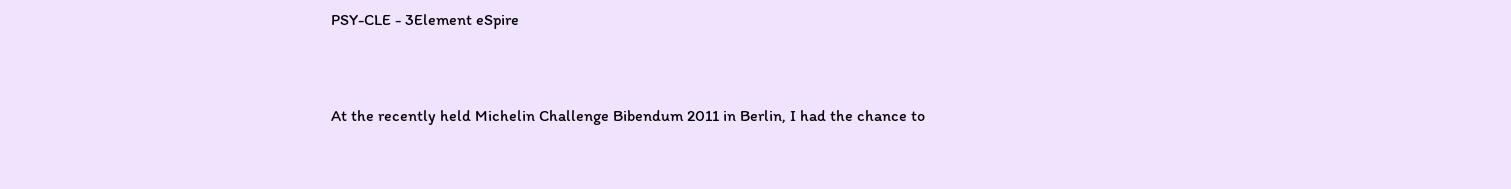PSY-CLE - 3Element eSpire



At the recently held Michelin Challenge Bibendum 2011 in Berlin, I had the chance to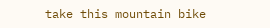take this mountain bike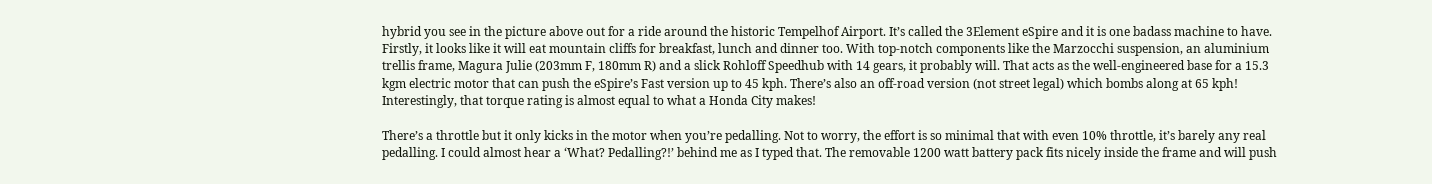hybrid you see in the picture above out for a ride around the historic Tempelhof Airport. It’s called the 3Element eSpire and it is one badass machine to have. Firstly, it looks like it will eat mountain cliffs for breakfast, lunch and dinner too. With top-notch components like the Marzocchi suspension, an aluminium trellis frame, Magura Julie (203mm F, 180mm R) and a slick Rohloff Speedhub with 14 gears, it probably will. That acts as the well-engineered base for a 15.3 kgm electric motor that can push the eSpire’s Fast version up to 45 kph. There’s also an off-road version (not street legal) which bombs along at 65 kph! Interestingly, that torque rating is almost equal to what a Honda City makes!

There’s a throttle but it only kicks in the motor when you’re pedalling. Not to worry, the effort is so minimal that with even 10% throttle, it’s barely any real pedalling. I could almost hear a ‘What? Pedalling?!’ behind me as I typed that. The removable 1200 watt battery pack fits nicely inside the frame and will push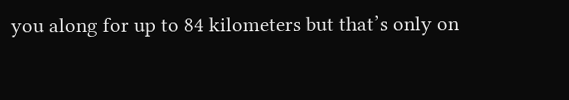you along for up to 84 kilometers but that’s only on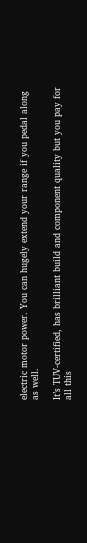electric motor power. You can hugely extend your range if you pedal along as well.

It’s TUV-certified, has brilliant build and component quality but you pay for all this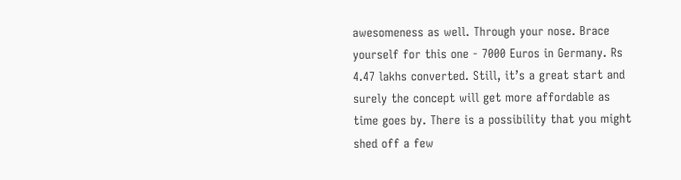awesomeness as well. Through your nose. Brace yourself for this one - 7000 Euros in Germany. Rs 4.47 lakhs converted. Still, it’s a great start and surely the concept will get more affordable as time goes by. There is a possibility that you might shed off a few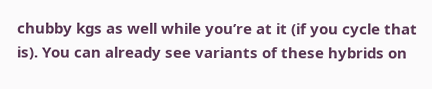chubby kgs as well while you’re at it (if you cycle that is). You can already see variants of these hybrids on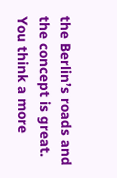the Berlin’s roads and the concept is great. You think a more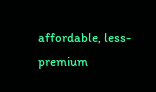affordable, less-premium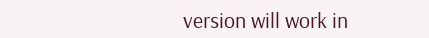version will work in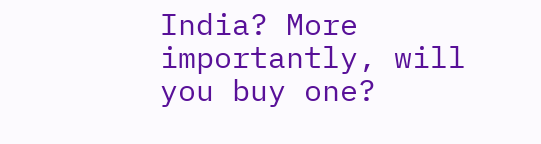India? More importantly, will you buy one?